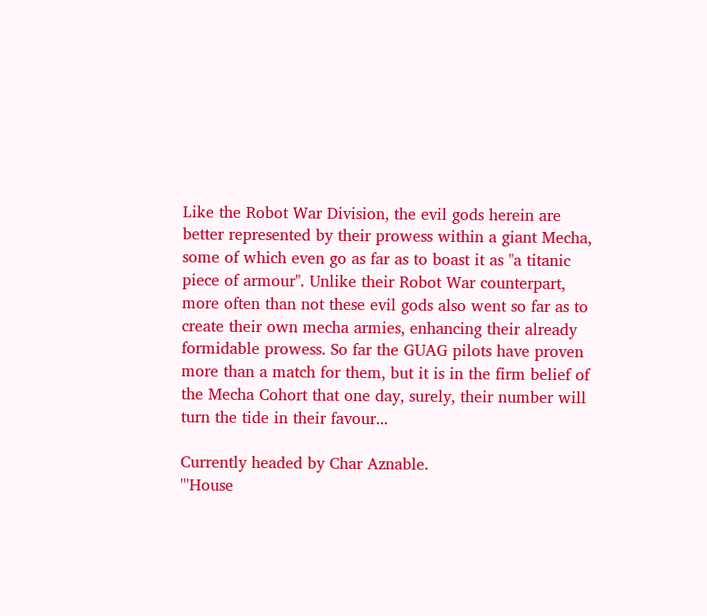Like the Robot War Division, the evil gods herein are better represented by their prowess within a giant Mecha, some of which even go as far as to boast it as "a titanic piece of armour". Unlike their Robot War counterpart, more often than not these evil gods also went so far as to create their own mecha armies, enhancing their already formidable prowess. So far the GUAG pilots have proven more than a match for them, but it is in the firm belief of the Mecha Cohort that one day, surely, their number will turn the tide in their favour...

Currently headed by Char Aznable.
'''House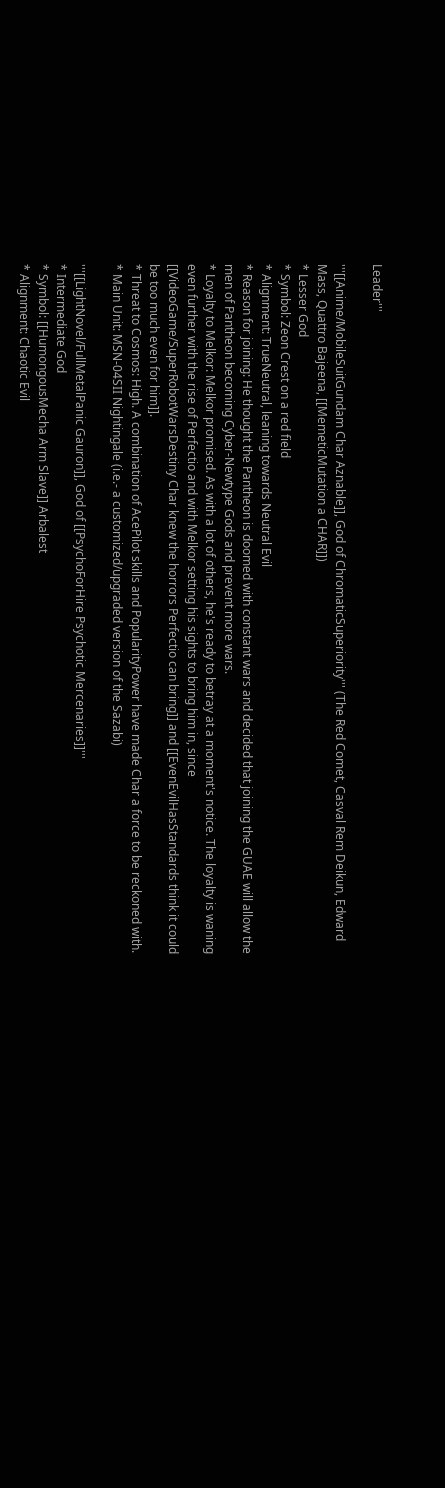Leader'''

'''[[Anime/MobileSuitGundam Char Aznable]], God of ChromaticSuperiority''' (The Red Comet, Casval Rem Deikun, Edward Mass, Quattro Bajeena, [[MemeticMutation a CHAR]])
* Lesser God
* Symbol: Zeon Crest on a red field
* Alignment: TrueNeutral, leaning towards Neutral Evil
* Reason for joining: He thought the Pantheon is doomed with constant wars and decided that joining the GUAE will allow the men of Pantheon becoming Cyber-Newtype Gods and prevent more wars.
* Loyalty to Melkor: Melkor promised. As with a lot of others, he's ready to betray at a moment's notice. The loyalty is waning even further with the rise of Perfectio and with Melkor setting his sights to bring him in, since [[VideoGame/SuperRobotWarsDestiny Char knew the horrors Perfectio can bring]] and [[EvenEvilHasStandards think it could be too much even for him]].
* Threat to Cosmos: High. A combination of AcePilot skills and PopularityPower have made Char a force to be reckoned with.
* Main Unit: MSN-04SII Nightingale (i.e.- a customized/upgraded version of the Sazabi)

'''[[LightNovel/FullMetalPanic Gauron]], God of [[PsychoForHire Psychotic Mercenaries]]'''
* Intermediate God
* Symbol: [[HumongousMecha Arm Slave]] Arbalest
* Alignment: Chaotic Evil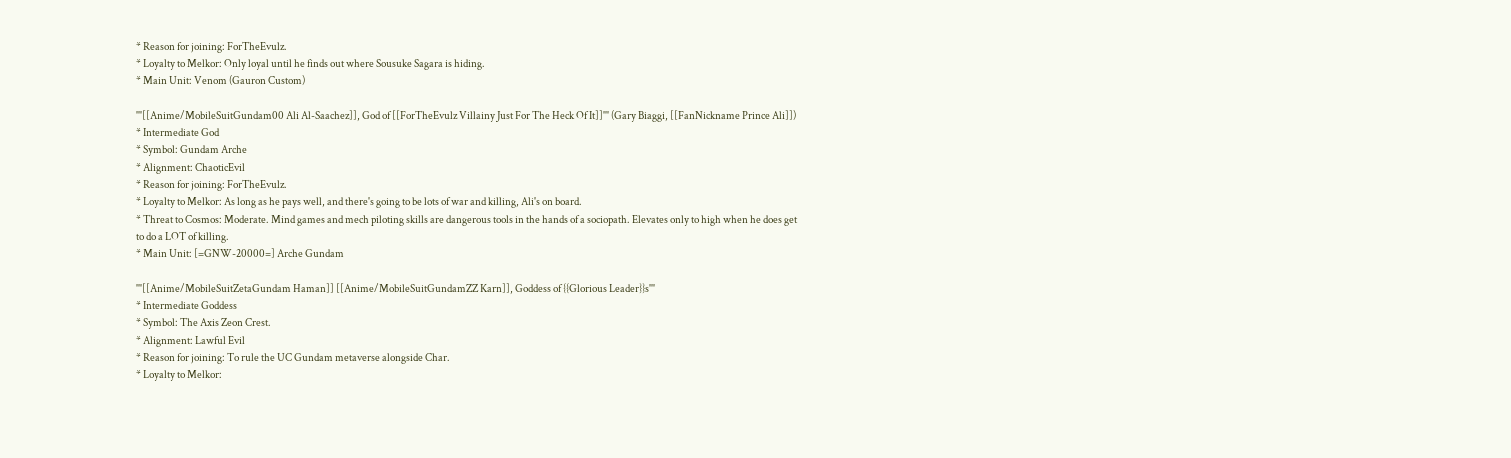* Reason for joining: ForTheEvulz.
* Loyalty to Melkor: Only loyal until he finds out where Sousuke Sagara is hiding.
* Main Unit: Venom (Gauron Custom)

'''[[Anime/MobileSuitGundam00 Ali Al-Saachez]], God of [[ForTheEvulz Villainy Just For The Heck Of It]]''' (Gary Biaggi, [[FanNickname Prince Ali]])
* Intermediate God
* Symbol: Gundam Arche
* Alignment: ChaoticEvil
* Reason for joining: ForTheEvulz.
* Loyalty to Melkor: As long as he pays well, and there's going to be lots of war and killing, Ali's on board.
* Threat to Cosmos: Moderate. Mind games and mech piloting skills are dangerous tools in the hands of a sociopath. Elevates only to high when he does get to do a LOT of killing.
* Main Unit: [=GNW-20000=] Arche Gundam

'''[[Anime/MobileSuitZetaGundam Haman]] [[Anime/MobileSuitGundamZZ Karn]], Goddess of {{Glorious Leader}}s'''
* Intermediate Goddess
* Symbol: The Axis Zeon Crest.
* Alignment: Lawful Evil
* Reason for joining: To rule the UC Gundam metaverse alongside Char.
* Loyalty to Melkor: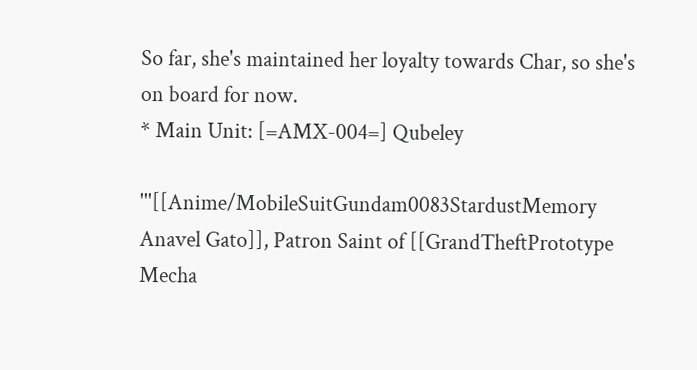So far, she's maintained her loyalty towards Char, so she's on board for now.
* Main Unit: [=AMX-004=] Qubeley

'''[[Anime/MobileSuitGundam0083StardustMemory Anavel Gato]], Patron Saint of [[GrandTheftPrototype Mecha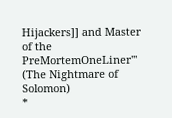Hijackers]] and Master of the PreMortemOneLiner''' (The Nightmare of Solomon)
*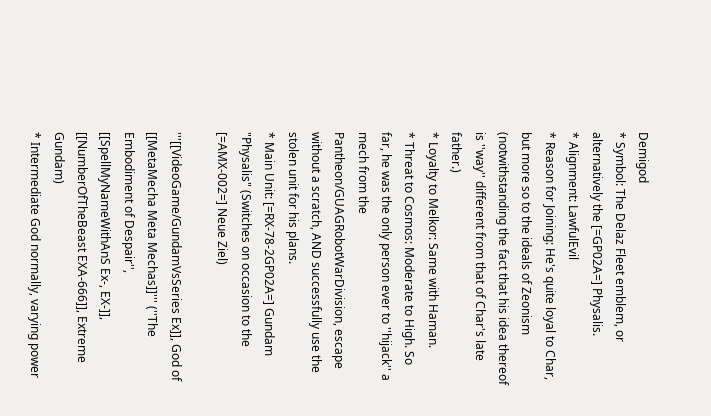Demigod
* Symbol: The Delaz Fleet emblem, or alternatively the [=GP02A=] Physalis.
* Alignment: LawfulEvil
* Reason for Joining: He's quite loyal to Char, but more so to the ideals of Zeonism (notwithstanding the fact that his idea thereof is ''way'' different from that of Char's late father.)
* Loyalty to Melkor: Same with Haman.
* Threat to Cosmos: Moderate to High. So far, he was the only person ever to ''hijack'' a mech from the Pantheon/GUAGRobotWarDivision, escape without a scratch, AND successfully use the stolen unit for his plans.
* Main Unit: [=RX-78-2GP02A=] Gundam "Physalis" (Switches on occasion to the [=AMX-002=] Neue Ziel)

'''[[VideoGame/GundamVsSeries Ex]], God of [[MetaMecha Meta Mechas]]''' (''The Embodiment of Despair'', [[SpellMyNameWithAnS Ex-, EX-]], [[NumberOfTheBeast EXA-666]], Extreme Gundam)
* Intermediate God normally, varying power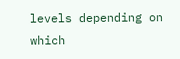levels depending on which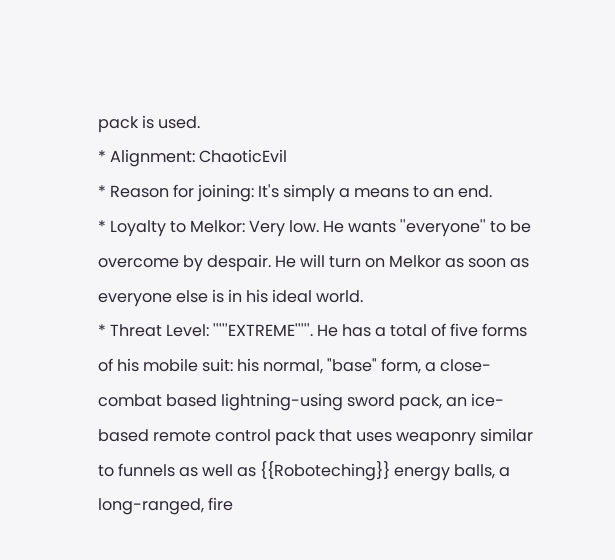pack is used.
* Alignment: ChaoticEvil
* Reason for joining: It's simply a means to an end.
* Loyalty to Melkor: Very low. He wants ''everyone'' to be overcome by despair. He will turn on Melkor as soon as everyone else is in his ideal world.
* Threat Level: '''''EXTREME'''''. He has a total of five forms of his mobile suit: his normal, "base" form, a close-combat based lightning-using sword pack, an ice-based remote control pack that uses weaponry similar to funnels as well as {{Roboteching}} energy balls, a long-ranged, fire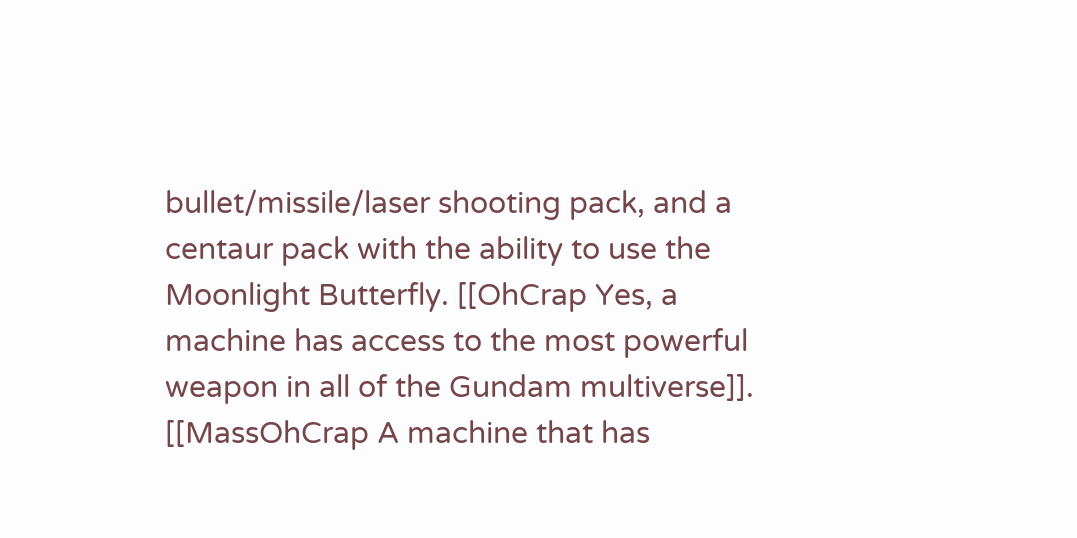bullet/missile/laser shooting pack, and a centaur pack with the ability to use the Moonlight Butterfly. [[OhCrap Yes, a machine has access to the most powerful weapon in all of the Gundam multiverse]]. [[MassOhCrap A machine that has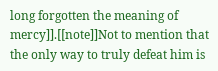long forgotten the meaning of mercy]].[[note]]Not to mention that the only way to truly defeat him is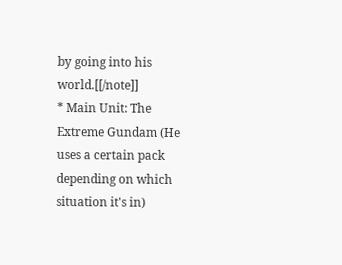by going into his world.[[/note]]
* Main Unit: The Extreme Gundam (He uses a certain pack depending on which situation it's in)